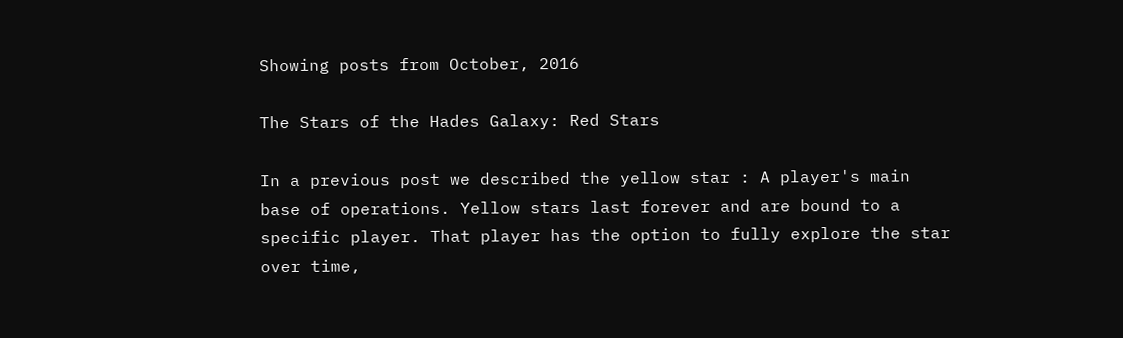Showing posts from October, 2016

The Stars of the Hades Galaxy: Red Stars

In a previous post we described the yellow star : A player's main base of operations. Yellow stars last forever and are bound to a specific player. That player has the option to fully explore the star over time,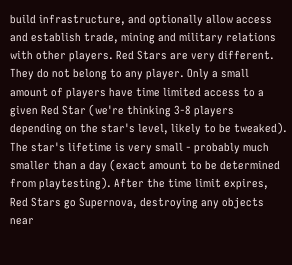build infrastructure, and optionally allow access and establish trade, mining and military relations with other players. Red Stars are very different. They do not belong to any player. Only a small amount of players have time limited access to a given Red Star (we're thinking 3-8 players depending on the star's level, likely to be tweaked). The star's lifetime is very small - probably much smaller than a day (exact amount to be determined from playtesting). After the time limit expires, Red Stars go Supernova, destroying any objects near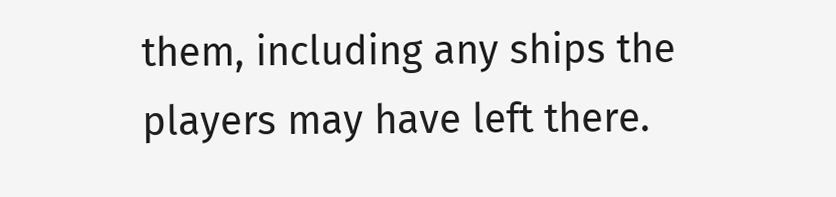them, including any ships the players may have left there.